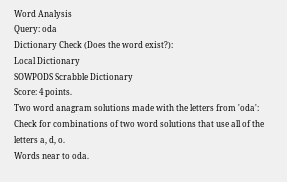Word Analysis
Query: oda
Dictionary Check (Does the word exist?):
Local Dictionary
SOWPODS Scrabble Dictionary
Score: 4 points.
Two word anagram solutions made with the letters from 'oda':
Check for combinations of two word solutions that use all of the letters a, d, o.
Words near to oda.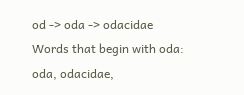od -> oda -> odacidae
Words that begin with oda:
oda, odacidae,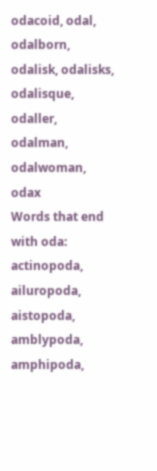odacoid, odal, odalborn, odalisk, odalisks, odalisque, odaller, odalman, odalwoman, odax
Words that end with oda:
actinopoda, ailuropoda, aistopoda, amblypoda, amphipoda,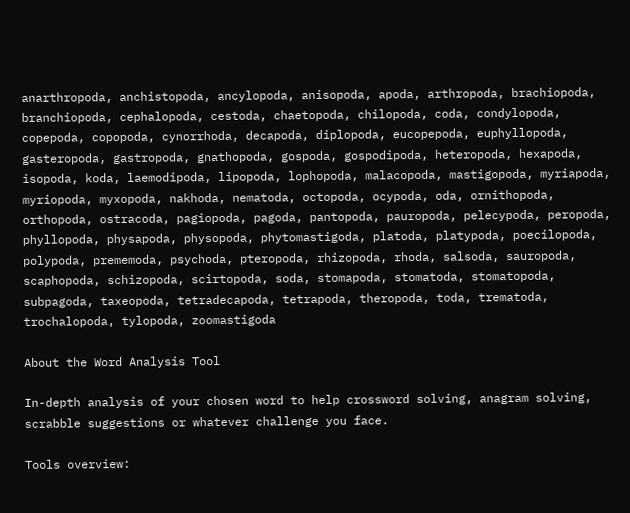anarthropoda, anchistopoda, ancylopoda, anisopoda, apoda, arthropoda, brachiopoda, branchiopoda, cephalopoda, cestoda, chaetopoda, chilopoda, coda, condylopoda, copepoda, copopoda, cynorrhoda, decapoda, diplopoda, eucopepoda, euphyllopoda, gasteropoda, gastropoda, gnathopoda, gospoda, gospodipoda, heteropoda, hexapoda, isopoda, koda, laemodipoda, lipopoda, lophopoda, malacopoda, mastigopoda, myriapoda, myriopoda, myxopoda, nakhoda, nematoda, octopoda, ocypoda, oda, ornithopoda, orthopoda, ostracoda, pagiopoda, pagoda, pantopoda, pauropoda, pelecypoda, peropoda, phyllopoda, physapoda, physopoda, phytomastigoda, platoda, platypoda, poecilopoda, polypoda, prememoda, psychoda, pteropoda, rhizopoda, rhoda, salsoda, sauropoda, scaphopoda, schizopoda, scirtopoda, soda, stomapoda, stomatoda, stomatopoda, subpagoda, taxeopoda, tetradecapoda, tetrapoda, theropoda, toda, trematoda, trochalopoda, tylopoda, zoomastigoda

About the Word Analysis Tool

In-depth analysis of your chosen word to help crossword solving, anagram solving, scrabble suggestions or whatever challenge you face.

Tools overview: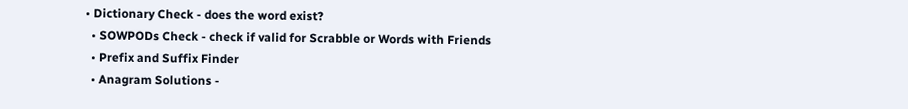• Dictionary Check - does the word exist?
  • SOWPODs Check - check if valid for Scrabble or Words with Friends
  • Prefix and Suffix Finder
  • Anagram Solutions -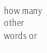how many other words or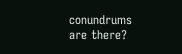conundrums are there?